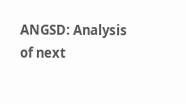ANGSD: Analysis of next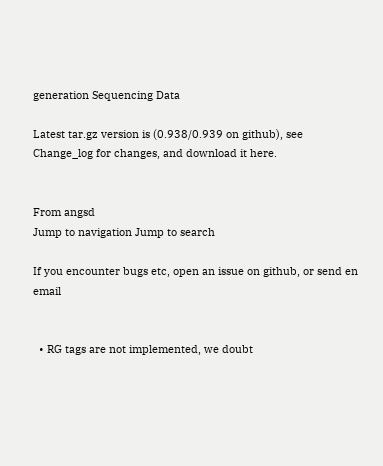generation Sequencing Data

Latest tar.gz version is (0.938/0.939 on github), see Change_log for changes, and download it here.


From angsd
Jump to navigation Jump to search

If you encounter bugs etc, open an issue on github, or send en email


  • RG tags are not implemented, we doubt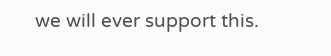we will ever support this.